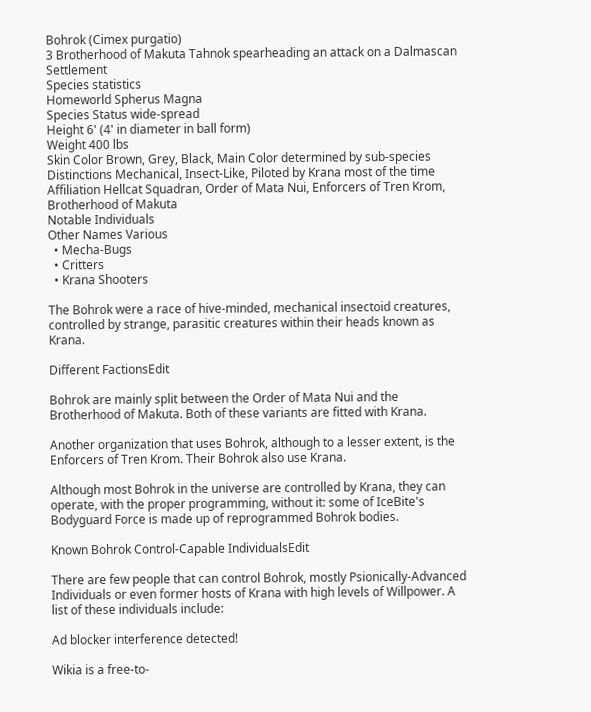Bohrok (Cimex purgatio)
3 Brotherhood of Makuta Tahnok spearheading an attack on a Dalmascan Settlement
Species statistics
Homeworld Spherus Magna
Species Status wide-spread
Height 6' (4' in diameter in ball form)
Weight 400 lbs
Skin Color Brown, Grey, Black, Main Color determined by sub-species
Distinctions Mechanical, Insect-Like, Piloted by Krana most of the time
Affiliation Hellcat Squadran, Order of Mata Nui, Enforcers of Tren Krom, Brotherhood of Makuta
Notable Individuals
Other Names Various
  • Mecha-Bugs
  • Critters
  • Krana Shooters

The Bohrok were a race of hive-minded, mechanical insectoid creatures, controlled by strange, parasitic creatures within their heads known as Krana.

Different FactionsEdit

Bohrok are mainly split between the Order of Mata Nui and the Brotherhood of Makuta. Both of these variants are fitted with Krana.

Another organization that uses Bohrok, although to a lesser extent, is the Enforcers of Tren Krom. Their Bohrok also use Krana.

Although most Bohrok in the universe are controlled by Krana, they can operate, with the proper programming, without it: some of IceBite's Bodyguard Force is made up of reprogrammed Bohrok bodies.

Known Bohrok Control-Capable IndividualsEdit

There are few people that can control Bohrok, mostly Psionically-Advanced Individuals or even former hosts of Krana with high levels of Willpower. A list of these individuals include:

Ad blocker interference detected!

Wikia is a free-to-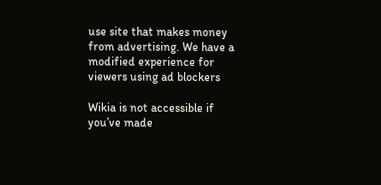use site that makes money from advertising. We have a modified experience for viewers using ad blockers

Wikia is not accessible if you’ve made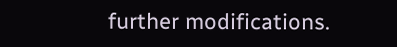further modifications.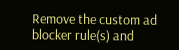Remove the custom ad blocker rule(s) and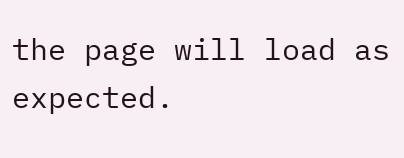the page will load as expected.